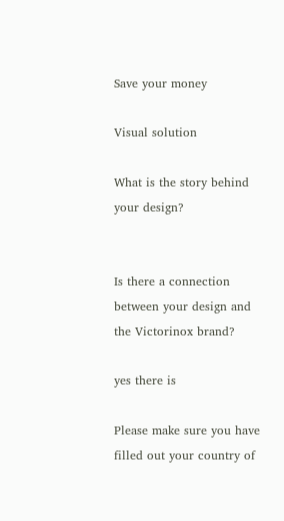Save your money

Visual solution

What is the story behind your design?


Is there a connection between your design and the Victorinox brand?

yes there is

Please make sure you have filled out your country of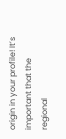origin in your profile! It’s important that the regional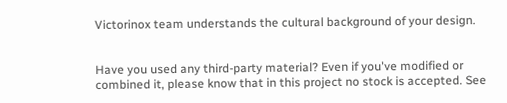Victorinox team understands the cultural background of your design.


Have you used any third-party material? Even if you've modified or combined it, please know that in this project no stock is accepted. See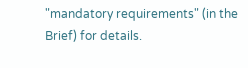"mandatory requirements" (in the Brief) for details.